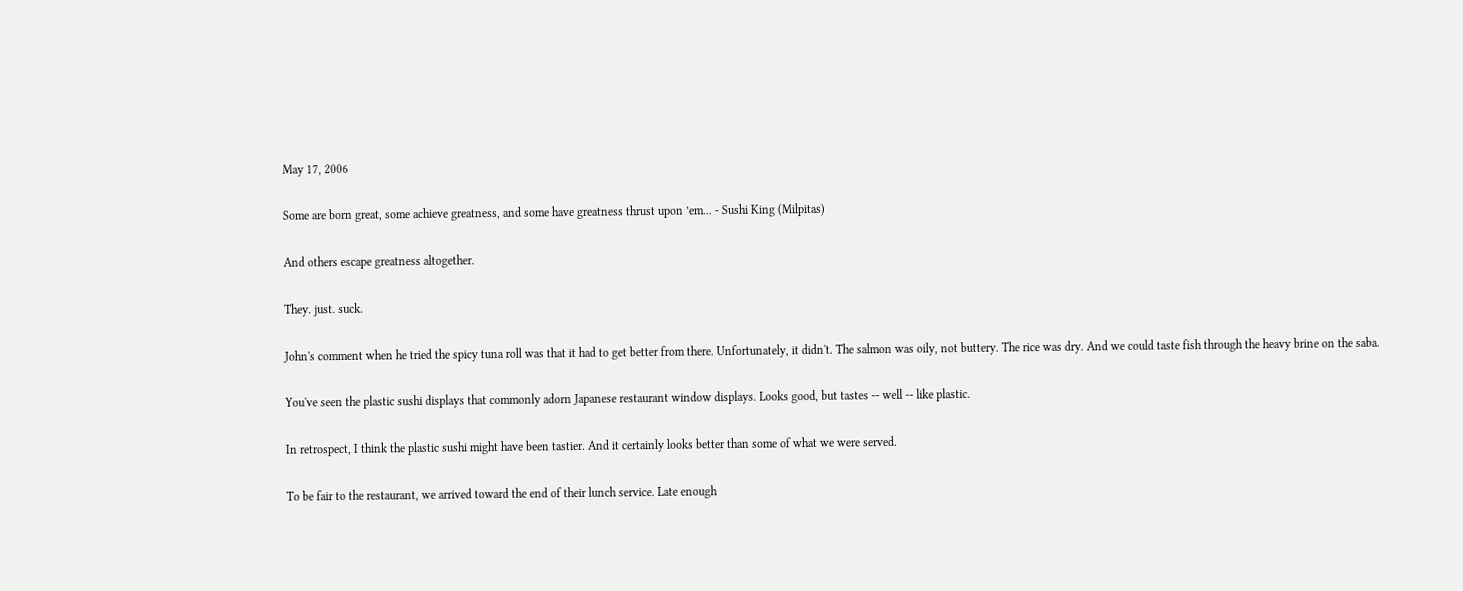May 17, 2006

Some are born great, some achieve greatness, and some have greatness thrust upon ’em... - Sushi King (Milpitas)

And others escape greatness altogether.

They. just. suck.

John's comment when he tried the spicy tuna roll was that it had to get better from there. Unfortunately, it didn't. The salmon was oily, not buttery. The rice was dry. And we could taste fish through the heavy brine on the saba.

You've seen the plastic sushi displays that commonly adorn Japanese restaurant window displays. Looks good, but tastes -- well -- like plastic.

In retrospect, I think the plastic sushi might have been tastier. And it certainly looks better than some of what we were served.

To be fair to the restaurant, we arrived toward the end of their lunch service. Late enough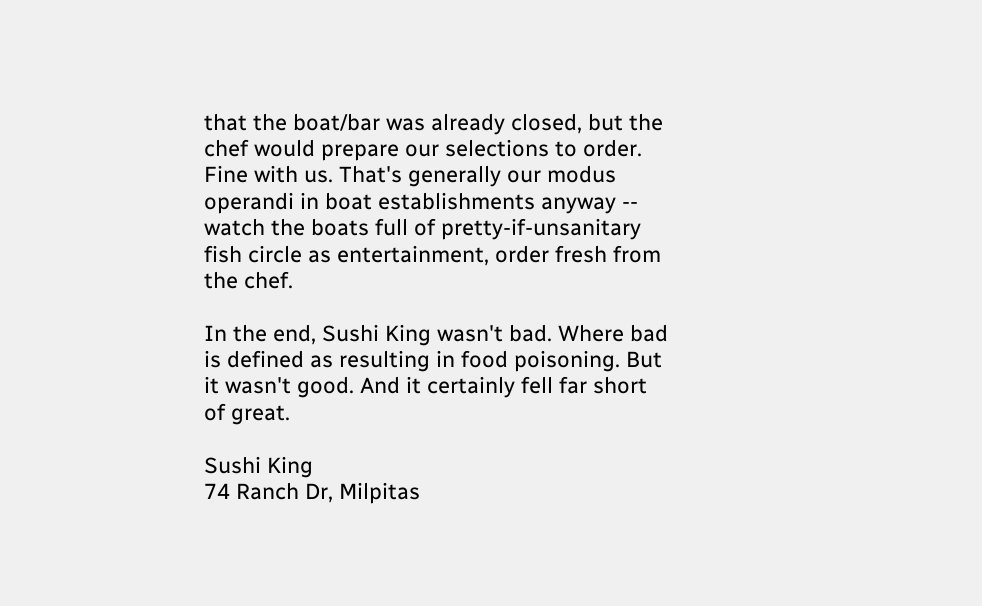that the boat/bar was already closed, but the chef would prepare our selections to order. Fine with us. That's generally our modus operandi in boat establishments anyway -- watch the boats full of pretty-if-unsanitary fish circle as entertainment, order fresh from the chef.

In the end, Sushi King wasn't bad. Where bad is defined as resulting in food poisoning. But it wasn't good. And it certainly fell far short of great.

Sushi King
74 Ranch Dr, Milpitas